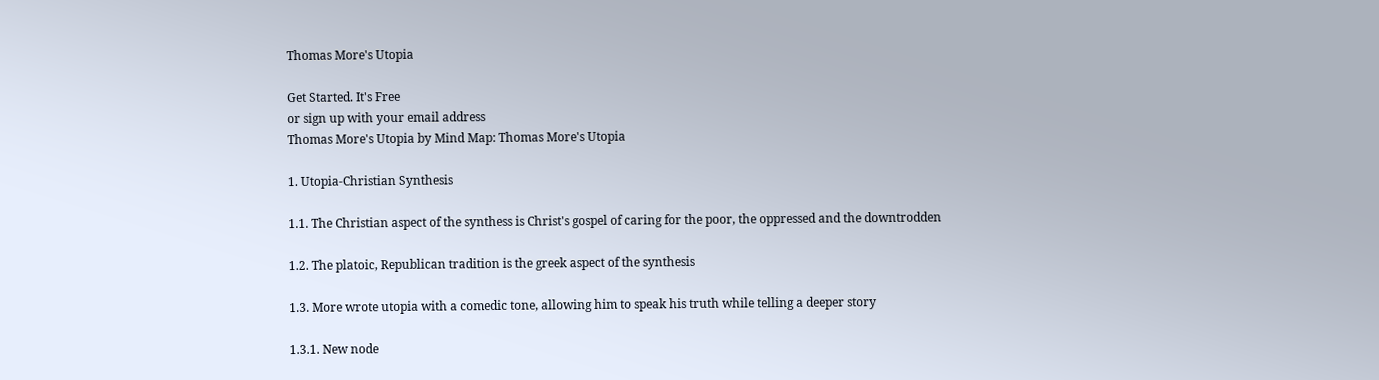Thomas More's Utopia

Get Started. It's Free
or sign up with your email address
Thomas More's Utopia by Mind Map: Thomas More's Utopia

1. Utopia-Christian Synthesis

1.1. The Christian aspect of the synthess is Christ's gospel of caring for the poor, the oppressed and the downtrodden

1.2. The platoic, Republican tradition is the greek aspect of the synthesis

1.3. More wrote utopia with a comedic tone, allowing him to speak his truth while telling a deeper story

1.3.1. New node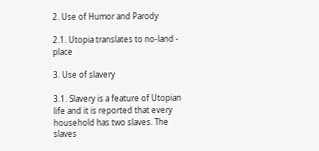2. Use of Humor and Parody

2.1. Utopia translates to no-land - place

3. Use of slavery

3.1. Slavery is a feature of Utopian life and it is reported that every household has two slaves. The slaves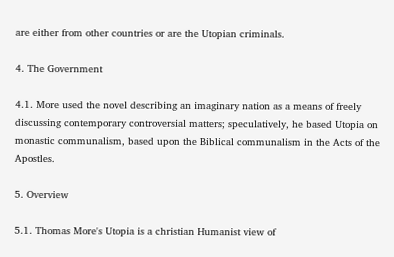are either from other countries or are the Utopian criminals.

4. The Government

4.1. More used the novel describing an imaginary nation as a means of freely discussing contemporary controversial matters; speculatively, he based Utopia on monastic communalism, based upon the Biblical communalism in the Acts of the Apostles.

5. Overview

5.1. Thomas More's Utopia is a christian Humanist view of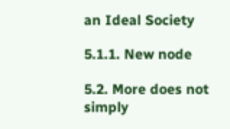an Ideal Society

5.1.1. New node

5.2. More does not simply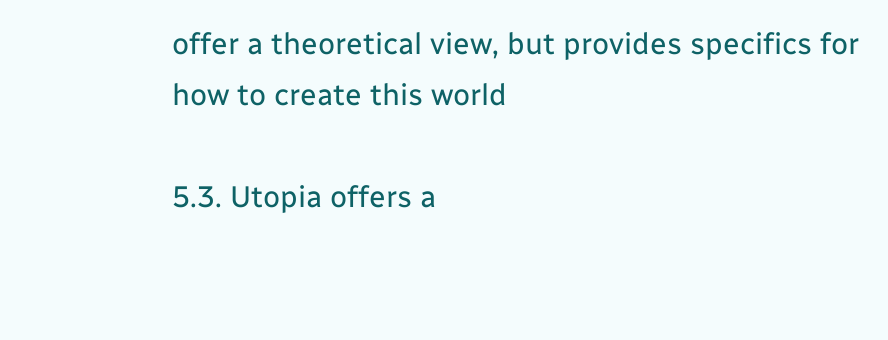offer a theoretical view, but provides specifics for how to create this world

5.3. Utopia offers a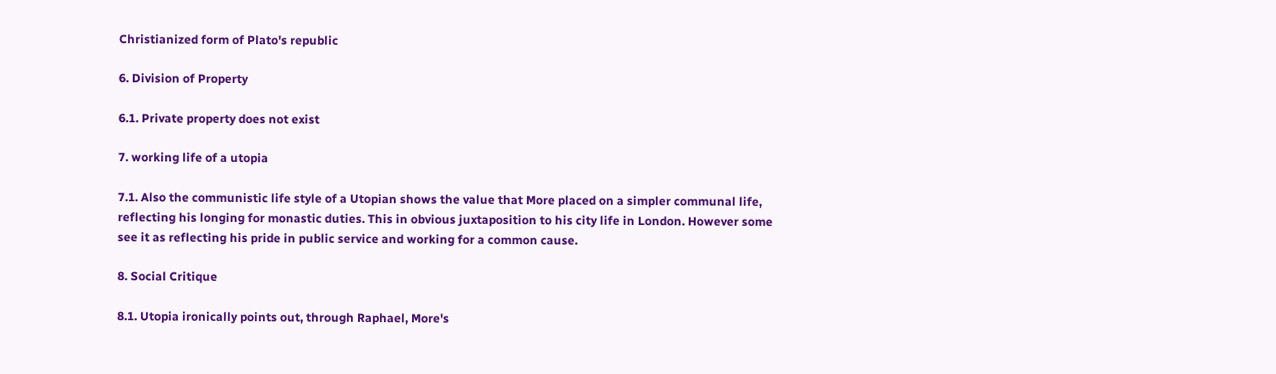Christianized form of Plato's republic

6. Division of Property

6.1. Private property does not exist

7. working life of a utopia

7.1. Also the communistic life style of a Utopian shows the value that More placed on a simpler communal life, reflecting his longing for monastic duties. This in obvious juxtaposition to his city life in London. However some see it as reflecting his pride in public service and working for a common cause.

8. Social Critique

8.1. Utopia ironically points out, through Raphael, More's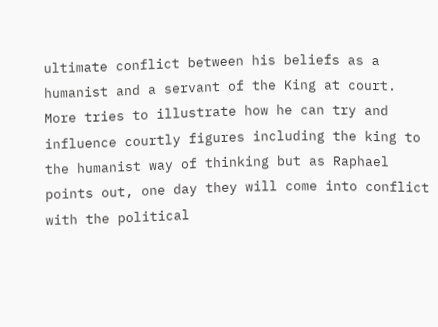ultimate conflict between his beliefs as a humanist and a servant of the King at court. More tries to illustrate how he can try and influence courtly figures including the king to the humanist way of thinking but as Raphael points out, one day they will come into conflict with the political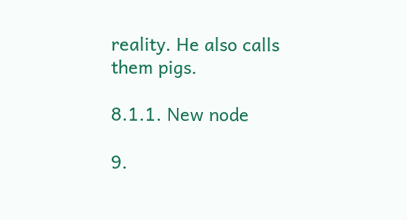reality. He also calls them pigs.

8.1.1. New node

9.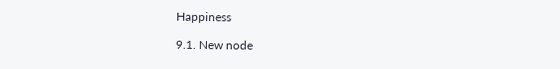Happiness

9.1. New node